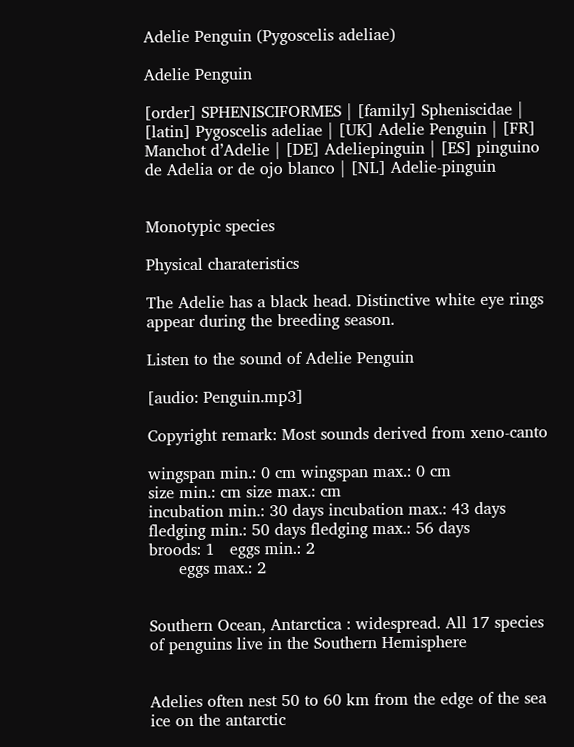Adelie Penguin (Pygoscelis adeliae)

Adelie Penguin

[order] SPHENISCIFORMES | [family] Spheniscidae | [latin] Pygoscelis adeliae | [UK] Adelie Penguin | [FR] Manchot d’Adelie | [DE] Adeliepinguin | [ES] pinguino de Adelia or de ojo blanco | [NL] Adelie-pinguin


Monotypic species

Physical charateristics

The Adelie has a black head. Distinctive white eye rings appear during the breeding season.

Listen to the sound of Adelie Penguin

[audio: Penguin.mp3]

Copyright remark: Most sounds derived from xeno-canto

wingspan min.: 0 cm wingspan max.: 0 cm
size min.: cm size max.: cm
incubation min.: 30 days incubation max.: 43 days
fledging min.: 50 days fledging max.: 56 days
broods: 1   eggs min.: 2
      eggs max.: 2


Southern Ocean, Antarctica : widespread. All 17 species of penguins live in the Southern Hemisphere


Adelies often nest 50 to 60 km from the edge of the sea ice on the antarctic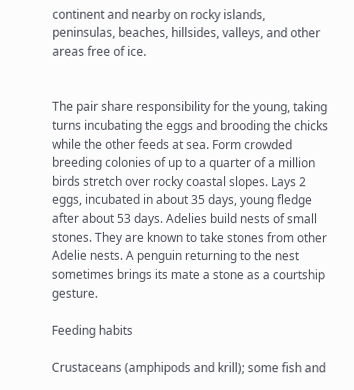continent and nearby on rocky islands, peninsulas, beaches, hillsides, valleys, and other areas free of ice.


The pair share responsibility for the young, taking turns incubating the eggs and brooding the chicks while the other feeds at sea. Form crowded breeding colonies of up to a quarter of a million birds stretch over rocky coastal slopes. Lays 2 eggs, incubated in about 35 days, young fledge after about 53 days. Adelies build nests of small stones. They are known to take stones from other Adelie nests. A penguin returning to the nest sometimes brings its mate a stone as a courtship gesture.

Feeding habits

Crustaceans (amphipods and krill); some fish and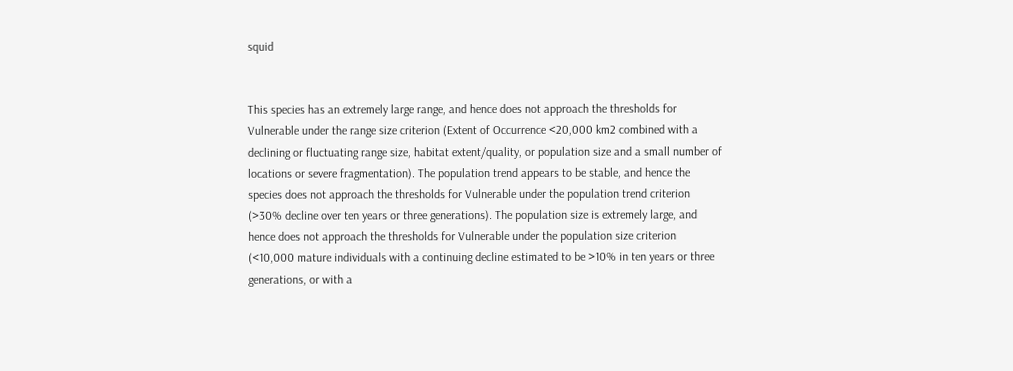squid


This species has an extremely large range, and hence does not approach the thresholds for Vulnerable under the range size criterion (Extent of Occurrence <20,000 km2 combined with a declining or fluctuating range size, habitat extent/quality, or population size and a small number of locations or severe fragmentation). The population trend appears to be stable, and hence the species does not approach the thresholds for Vulnerable under the population trend criterion (>30% decline over ten years or three generations). The population size is extremely large, and hence does not approach the thresholds for Vulnerable under the population size criterion (<10,000 mature individuals with a continuing decline estimated to be >10% in ten years or three generations, or with a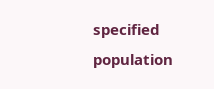specified population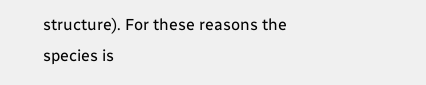structure). For these reasons the species is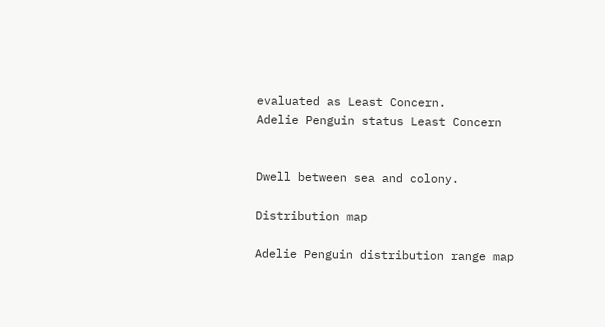evaluated as Least Concern.
Adelie Penguin status Least Concern


Dwell between sea and colony.

Distribution map

Adelie Penguin distribution range map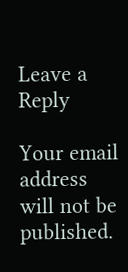Leave a Reply

Your email address will not be published.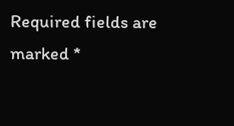Required fields are marked *